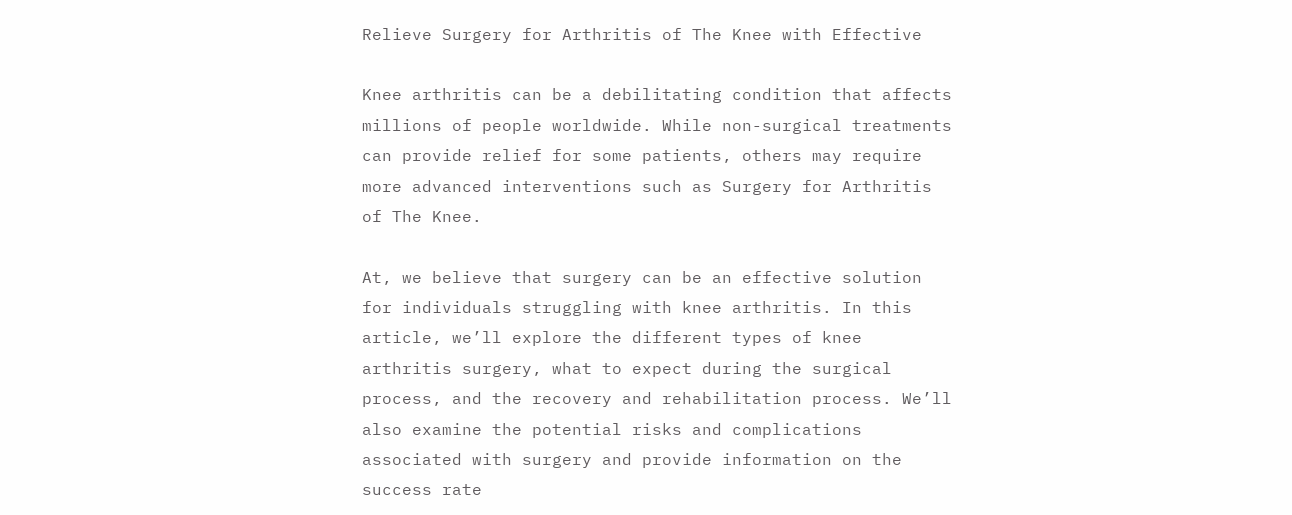Relieve Surgery for Arthritis of The Knee with Effective

Knee arthritis can be a debilitating condition that affects millions of people worldwide. While non-surgical treatments can provide relief for some patients, others may require more advanced interventions such as Surgery for Arthritis of The Knee.

At, we believe that surgery can be an effective solution for individuals struggling with knee arthritis. In this article, we’ll explore the different types of knee arthritis surgery, what to expect during the surgical process, and the recovery and rehabilitation process. We’ll also examine the potential risks and complications associated with surgery and provide information on the success rate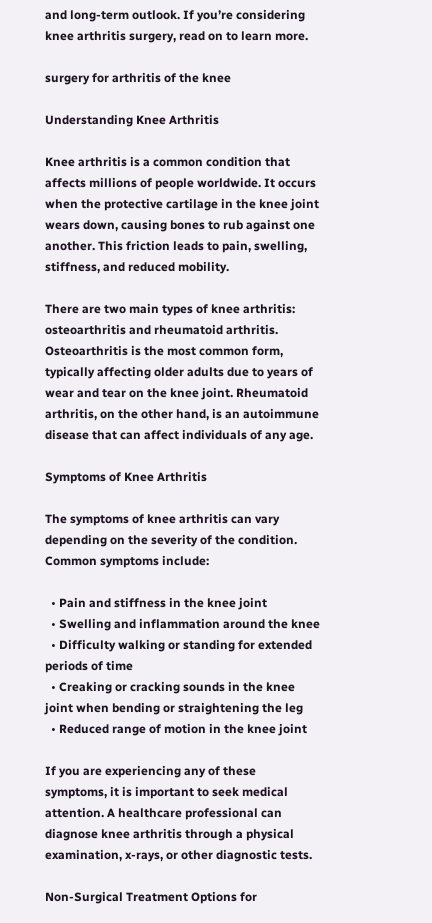and long-term outlook. If you’re considering knee arthritis surgery, read on to learn more.

surgery for arthritis of the knee

Understanding Knee Arthritis

Knee arthritis is a common condition that affects millions of people worldwide. It occurs when the protective cartilage in the knee joint wears down, causing bones to rub against one another. This friction leads to pain, swelling, stiffness, and reduced mobility.

There are two main types of knee arthritis: osteoarthritis and rheumatoid arthritis. Osteoarthritis is the most common form, typically affecting older adults due to years of wear and tear on the knee joint. Rheumatoid arthritis, on the other hand, is an autoimmune disease that can affect individuals of any age.

Symptoms of Knee Arthritis

The symptoms of knee arthritis can vary depending on the severity of the condition. Common symptoms include:

  • Pain and stiffness in the knee joint
  • Swelling and inflammation around the knee
  • Difficulty walking or standing for extended periods of time
  • Creaking or cracking sounds in the knee joint when bending or straightening the leg
  • Reduced range of motion in the knee joint

If you are experiencing any of these symptoms, it is important to seek medical attention. A healthcare professional can diagnose knee arthritis through a physical examination, x-rays, or other diagnostic tests.

Non-Surgical Treatment Options for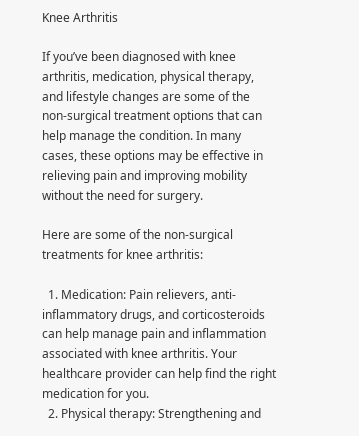Knee Arthritis

If you’ve been diagnosed with knee arthritis, medication, physical therapy, and lifestyle changes are some of the non-surgical treatment options that can help manage the condition. In many cases, these options may be effective in relieving pain and improving mobility without the need for surgery.

Here are some of the non-surgical treatments for knee arthritis:

  1. Medication: Pain relievers, anti-inflammatory drugs, and corticosteroids can help manage pain and inflammation associated with knee arthritis. Your healthcare provider can help find the right medication for you.
  2. Physical therapy: Strengthening and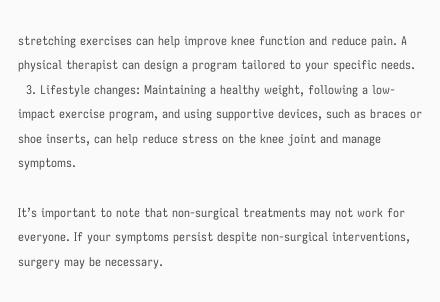stretching exercises can help improve knee function and reduce pain. A physical therapist can design a program tailored to your specific needs.
  3. Lifestyle changes: Maintaining a healthy weight, following a low-impact exercise program, and using supportive devices, such as braces or shoe inserts, can help reduce stress on the knee joint and manage symptoms.

It’s important to note that non-surgical treatments may not work for everyone. If your symptoms persist despite non-surgical interventions, surgery may be necessary.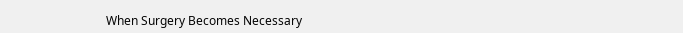When Surgery Becomes Necessary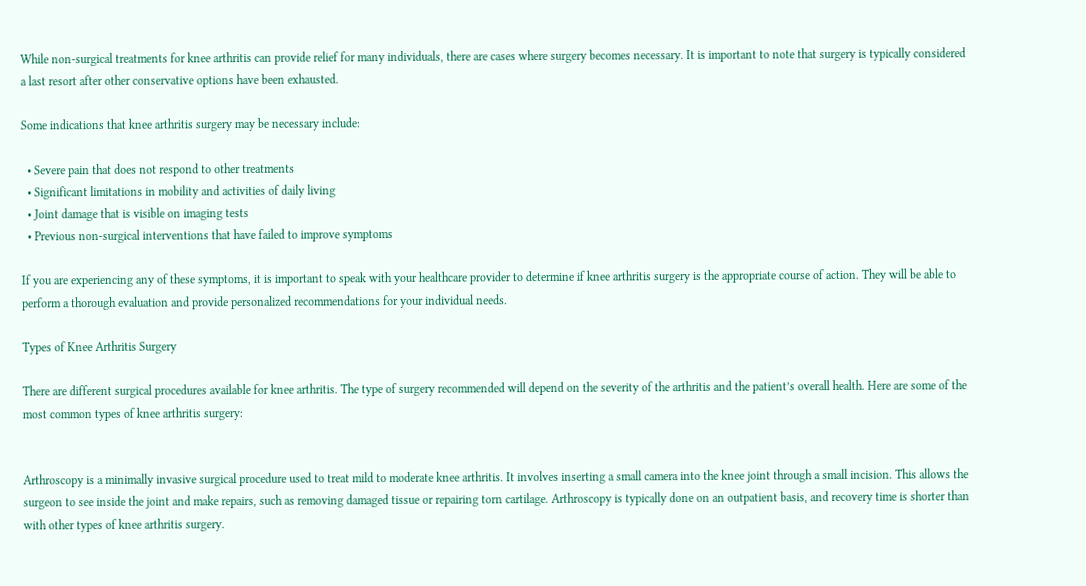While non-surgical treatments for knee arthritis can provide relief for many individuals, there are cases where surgery becomes necessary. It is important to note that surgery is typically considered a last resort after other conservative options have been exhausted.

Some indications that knee arthritis surgery may be necessary include:

  • Severe pain that does not respond to other treatments
  • Significant limitations in mobility and activities of daily living
  • Joint damage that is visible on imaging tests
  • Previous non-surgical interventions that have failed to improve symptoms

If you are experiencing any of these symptoms, it is important to speak with your healthcare provider to determine if knee arthritis surgery is the appropriate course of action. They will be able to perform a thorough evaluation and provide personalized recommendations for your individual needs.

Types of Knee Arthritis Surgery

There are different surgical procedures available for knee arthritis. The type of surgery recommended will depend on the severity of the arthritis and the patient’s overall health. Here are some of the most common types of knee arthritis surgery:


Arthroscopy is a minimally invasive surgical procedure used to treat mild to moderate knee arthritis. It involves inserting a small camera into the knee joint through a small incision. This allows the surgeon to see inside the joint and make repairs, such as removing damaged tissue or repairing torn cartilage. Arthroscopy is typically done on an outpatient basis, and recovery time is shorter than with other types of knee arthritis surgery.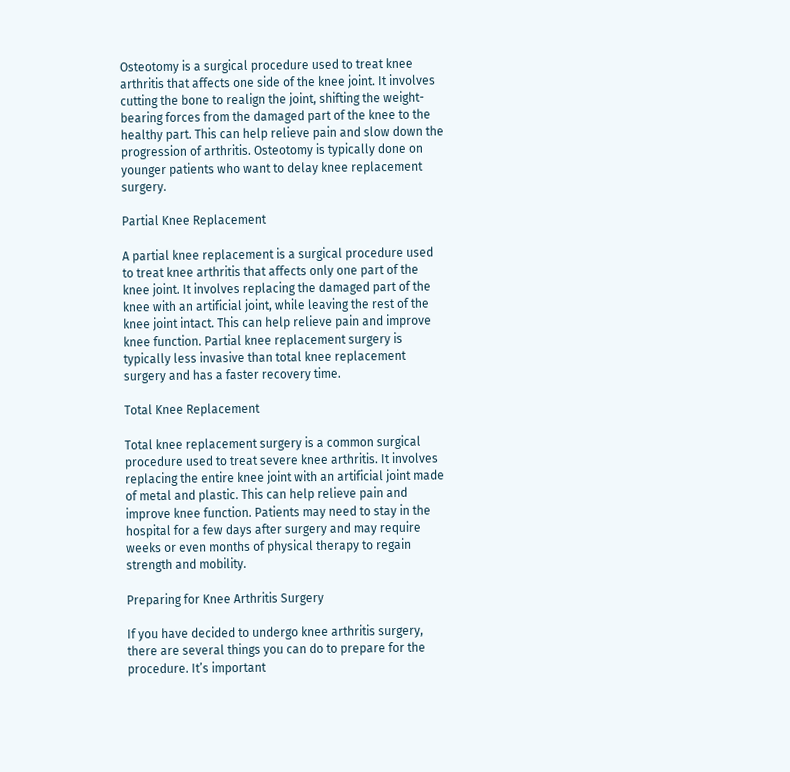Osteotomy is a surgical procedure used to treat knee arthritis that affects one side of the knee joint. It involves cutting the bone to realign the joint, shifting the weight-bearing forces from the damaged part of the knee to the healthy part. This can help relieve pain and slow down the progression of arthritis. Osteotomy is typically done on younger patients who want to delay knee replacement surgery.

Partial Knee Replacement

A partial knee replacement is a surgical procedure used to treat knee arthritis that affects only one part of the knee joint. It involves replacing the damaged part of the knee with an artificial joint, while leaving the rest of the knee joint intact. This can help relieve pain and improve knee function. Partial knee replacement surgery is typically less invasive than total knee replacement surgery and has a faster recovery time.

Total Knee Replacement

Total knee replacement surgery is a common surgical procedure used to treat severe knee arthritis. It involves replacing the entire knee joint with an artificial joint made of metal and plastic. This can help relieve pain and improve knee function. Patients may need to stay in the hospital for a few days after surgery and may require weeks or even months of physical therapy to regain strength and mobility.

Preparing for Knee Arthritis Surgery

If you have decided to undergo knee arthritis surgery, there are several things you can do to prepare for the procedure. It’s important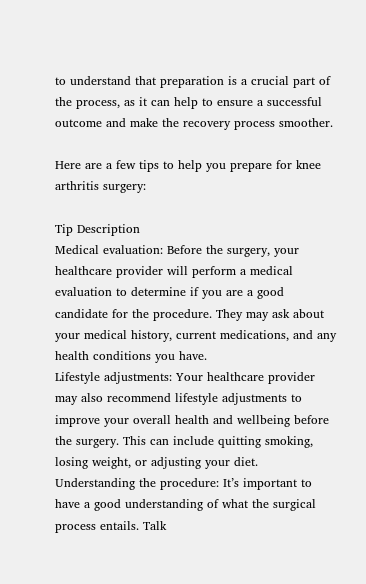to understand that preparation is a crucial part of the process, as it can help to ensure a successful outcome and make the recovery process smoother.

Here are a few tips to help you prepare for knee arthritis surgery:

Tip Description
Medical evaluation: Before the surgery, your healthcare provider will perform a medical evaluation to determine if you are a good candidate for the procedure. They may ask about your medical history, current medications, and any health conditions you have.
Lifestyle adjustments: Your healthcare provider may also recommend lifestyle adjustments to improve your overall health and wellbeing before the surgery. This can include quitting smoking, losing weight, or adjusting your diet.
Understanding the procedure: It’s important to have a good understanding of what the surgical process entails. Talk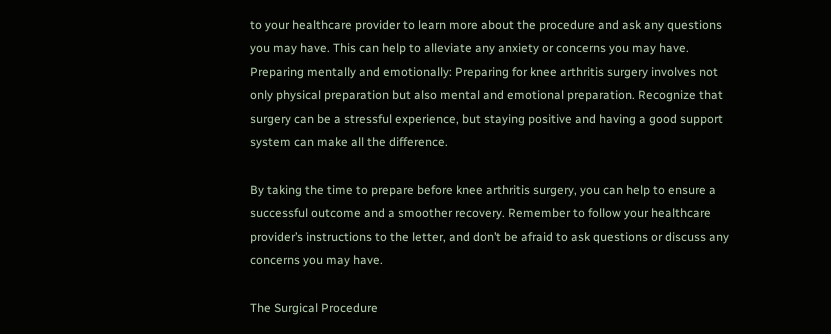to your healthcare provider to learn more about the procedure and ask any questions you may have. This can help to alleviate any anxiety or concerns you may have.
Preparing mentally and emotionally: Preparing for knee arthritis surgery involves not only physical preparation but also mental and emotional preparation. Recognize that surgery can be a stressful experience, but staying positive and having a good support system can make all the difference.

By taking the time to prepare before knee arthritis surgery, you can help to ensure a successful outcome and a smoother recovery. Remember to follow your healthcare provider’s instructions to the letter, and don’t be afraid to ask questions or discuss any concerns you may have.

The Surgical Procedure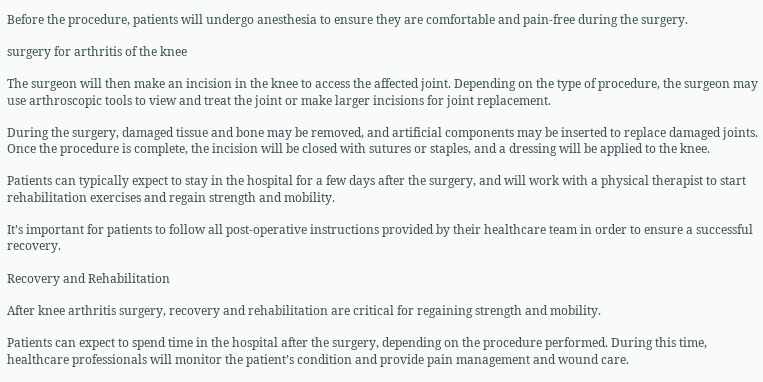Before the procedure, patients will undergo anesthesia to ensure they are comfortable and pain-free during the surgery.

surgery for arthritis of the knee

The surgeon will then make an incision in the knee to access the affected joint. Depending on the type of procedure, the surgeon may use arthroscopic tools to view and treat the joint or make larger incisions for joint replacement.

During the surgery, damaged tissue and bone may be removed, and artificial components may be inserted to replace damaged joints. Once the procedure is complete, the incision will be closed with sutures or staples, and a dressing will be applied to the knee.

Patients can typically expect to stay in the hospital for a few days after the surgery, and will work with a physical therapist to start rehabilitation exercises and regain strength and mobility.

It’s important for patients to follow all post-operative instructions provided by their healthcare team in order to ensure a successful recovery.

Recovery and Rehabilitation

After knee arthritis surgery, recovery and rehabilitation are critical for regaining strength and mobility.

Patients can expect to spend time in the hospital after the surgery, depending on the procedure performed. During this time, healthcare professionals will monitor the patient’s condition and provide pain management and wound care.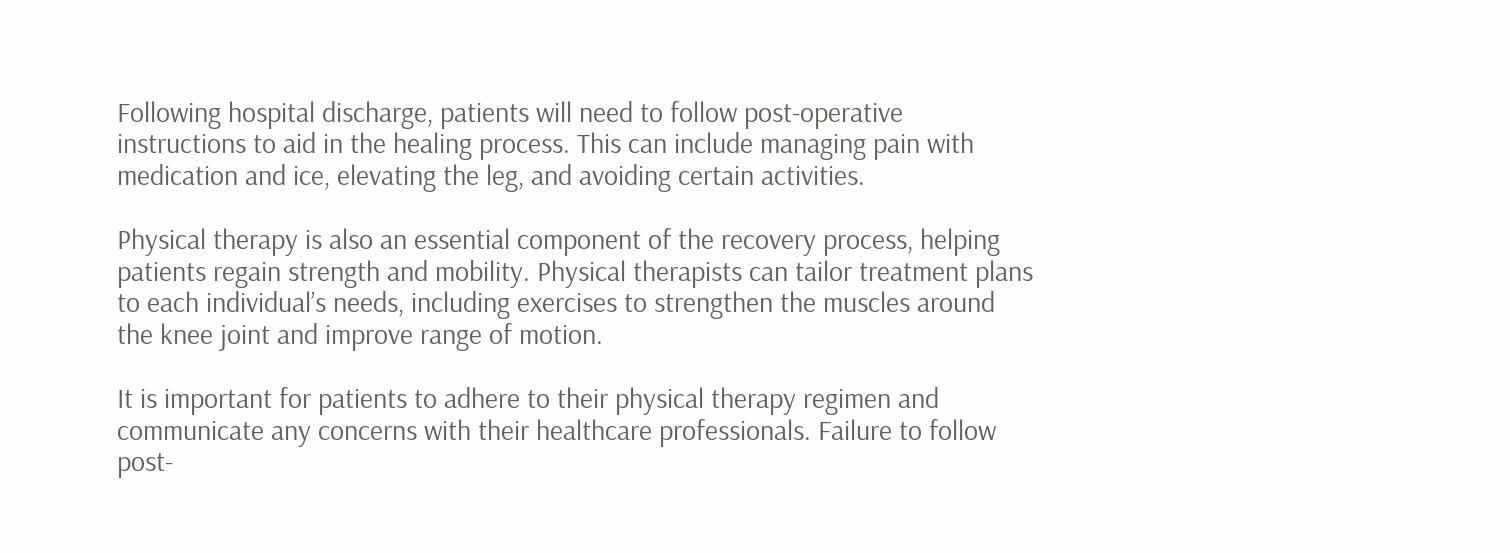Following hospital discharge, patients will need to follow post-operative instructions to aid in the healing process. This can include managing pain with medication and ice, elevating the leg, and avoiding certain activities.

Physical therapy is also an essential component of the recovery process, helping patients regain strength and mobility. Physical therapists can tailor treatment plans to each individual’s needs, including exercises to strengthen the muscles around the knee joint and improve range of motion.

It is important for patients to adhere to their physical therapy regimen and communicate any concerns with their healthcare professionals. Failure to follow post-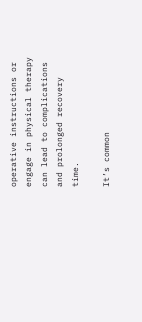operative instructions or engage in physical therapy can lead to complications and prolonged recovery time.

It’s common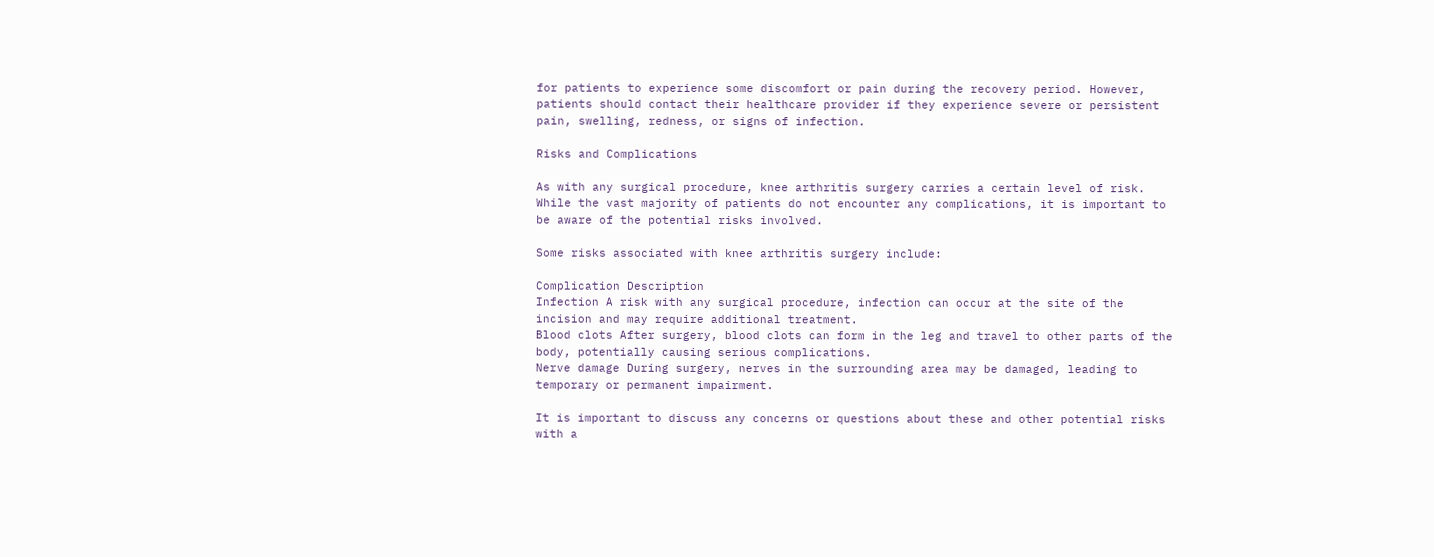for patients to experience some discomfort or pain during the recovery period. However, patients should contact their healthcare provider if they experience severe or persistent pain, swelling, redness, or signs of infection.

Risks and Complications

As with any surgical procedure, knee arthritis surgery carries a certain level of risk. While the vast majority of patients do not encounter any complications, it is important to be aware of the potential risks involved.

Some risks associated with knee arthritis surgery include:

Complication Description
Infection A risk with any surgical procedure, infection can occur at the site of the incision and may require additional treatment.
Blood clots After surgery, blood clots can form in the leg and travel to other parts of the body, potentially causing serious complications.
Nerve damage During surgery, nerves in the surrounding area may be damaged, leading to temporary or permanent impairment.

It is important to discuss any concerns or questions about these and other potential risks with a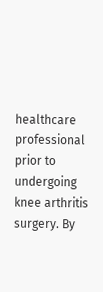healthcare professional prior to undergoing knee arthritis surgery. By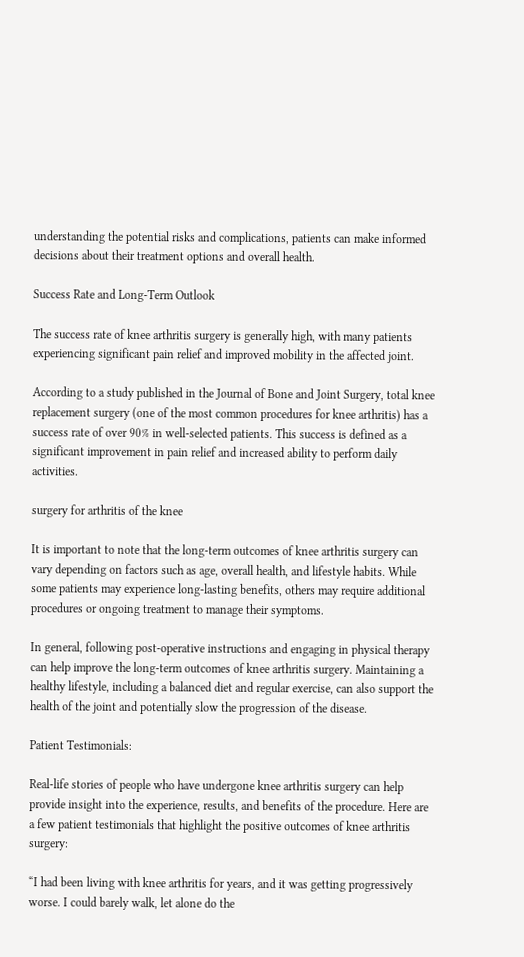understanding the potential risks and complications, patients can make informed decisions about their treatment options and overall health.

Success Rate and Long-Term Outlook

The success rate of knee arthritis surgery is generally high, with many patients experiencing significant pain relief and improved mobility in the affected joint.

According to a study published in the Journal of Bone and Joint Surgery, total knee replacement surgery (one of the most common procedures for knee arthritis) has a success rate of over 90% in well-selected patients. This success is defined as a significant improvement in pain relief and increased ability to perform daily activities.

surgery for arthritis of the knee

It is important to note that the long-term outcomes of knee arthritis surgery can vary depending on factors such as age, overall health, and lifestyle habits. While some patients may experience long-lasting benefits, others may require additional procedures or ongoing treatment to manage their symptoms.

In general, following post-operative instructions and engaging in physical therapy can help improve the long-term outcomes of knee arthritis surgery. Maintaining a healthy lifestyle, including a balanced diet and regular exercise, can also support the health of the joint and potentially slow the progression of the disease.

Patient Testimonials:

Real-life stories of people who have undergone knee arthritis surgery can help provide insight into the experience, results, and benefits of the procedure. Here are a few patient testimonials that highlight the positive outcomes of knee arthritis surgery:

“I had been living with knee arthritis for years, and it was getting progressively worse. I could barely walk, let alone do the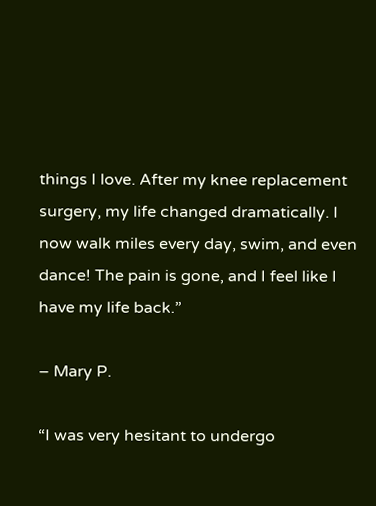things I love. After my knee replacement surgery, my life changed dramatically. I now walk miles every day, swim, and even dance! The pain is gone, and I feel like I have my life back.”

– Mary P.

“I was very hesitant to undergo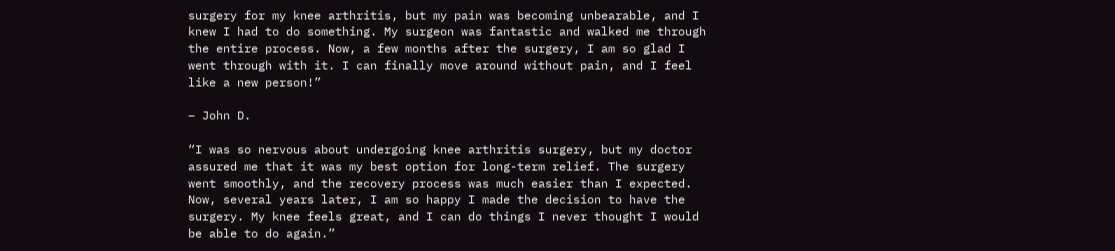surgery for my knee arthritis, but my pain was becoming unbearable, and I knew I had to do something. My surgeon was fantastic and walked me through the entire process. Now, a few months after the surgery, I am so glad I went through with it. I can finally move around without pain, and I feel like a new person!”

– John D.

“I was so nervous about undergoing knee arthritis surgery, but my doctor assured me that it was my best option for long-term relief. The surgery went smoothly, and the recovery process was much easier than I expected. Now, several years later, I am so happy I made the decision to have the surgery. My knee feels great, and I can do things I never thought I would be able to do again.”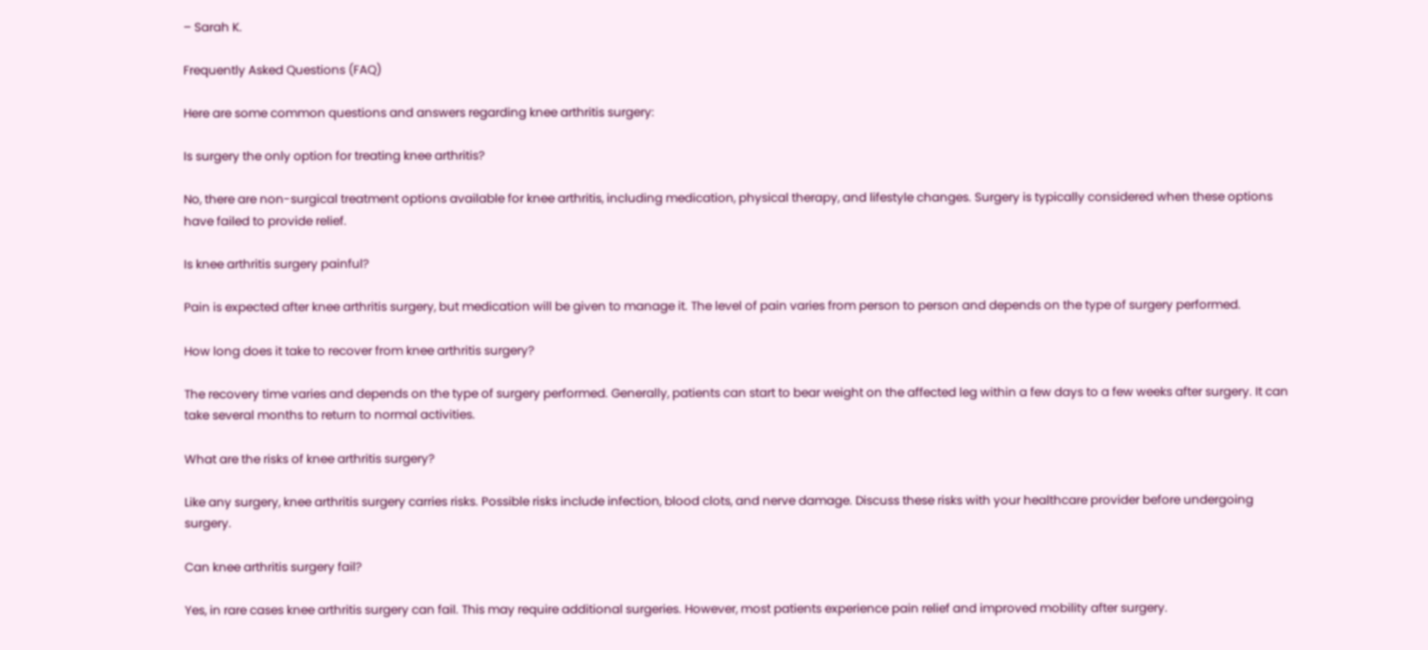– Sarah K.

Frequently Asked Questions (FAQ)

Here are some common questions and answers regarding knee arthritis surgery:

Is surgery the only option for treating knee arthritis?

No, there are non-surgical treatment options available for knee arthritis, including medication, physical therapy, and lifestyle changes. Surgery is typically considered when these options have failed to provide relief.

Is knee arthritis surgery painful?

Pain is expected after knee arthritis surgery, but medication will be given to manage it. The level of pain varies from person to person and depends on the type of surgery performed.

How long does it take to recover from knee arthritis surgery?

The recovery time varies and depends on the type of surgery performed. Generally, patients can start to bear weight on the affected leg within a few days to a few weeks after surgery. It can take several months to return to normal activities.

What are the risks of knee arthritis surgery?

Like any surgery, knee arthritis surgery carries risks. Possible risks include infection, blood clots, and nerve damage. Discuss these risks with your healthcare provider before undergoing surgery.

Can knee arthritis surgery fail?

Yes, in rare cases knee arthritis surgery can fail. This may require additional surgeries. However, most patients experience pain relief and improved mobility after surgery.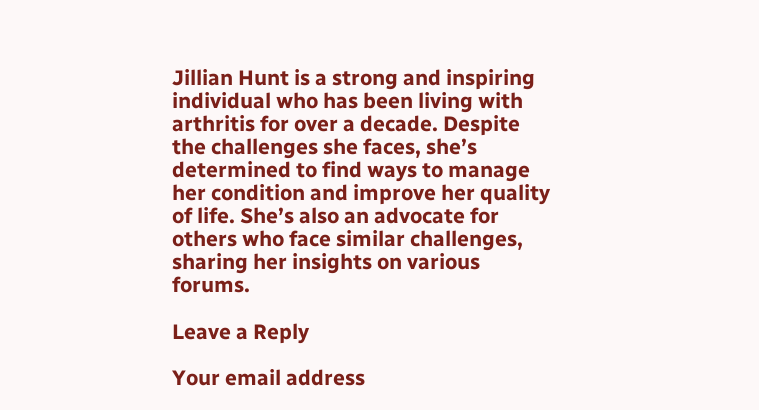Jillian Hunt is a strong and inspiring individual who has been living with arthritis for over a decade. Despite the challenges she faces, she’s determined to find ways to manage her condition and improve her quality of life. She’s also an advocate for others who face similar challenges, sharing her insights on various forums.

Leave a Reply

Your email address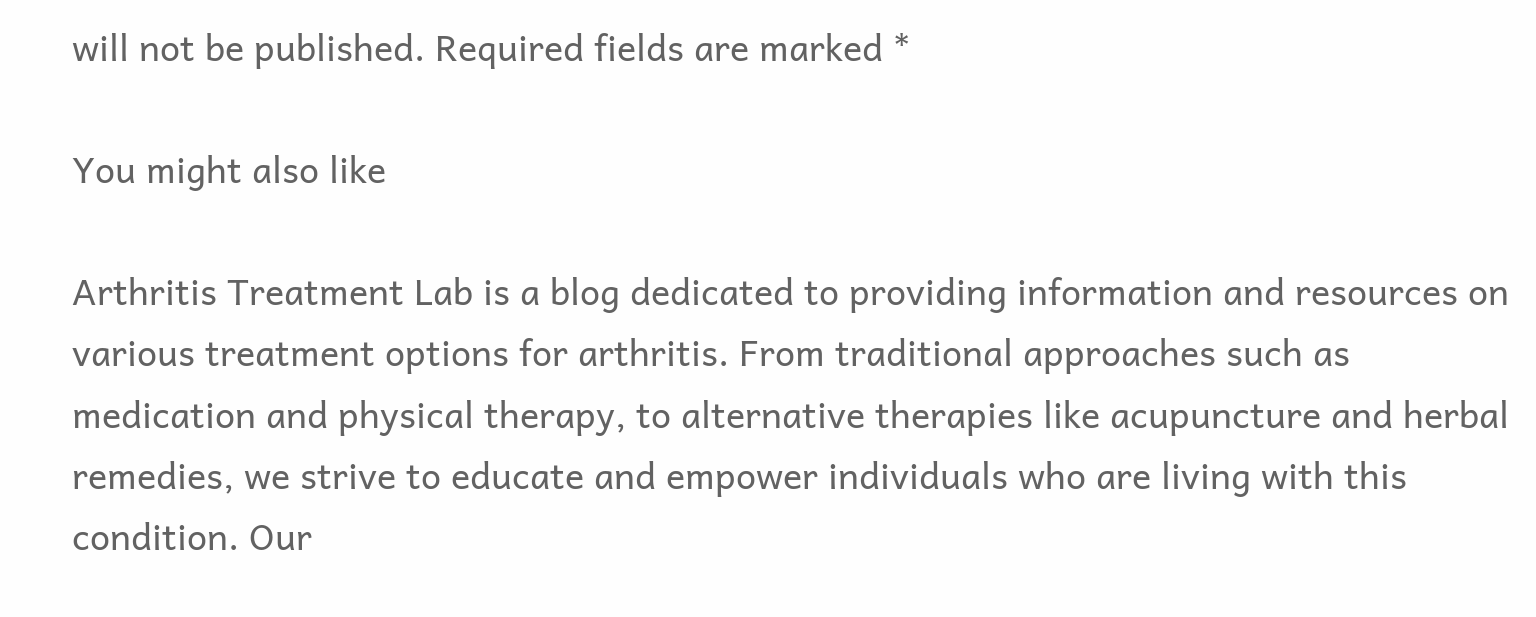will not be published. Required fields are marked *

You might also like

Arthritis Treatment Lab is a blog dedicated to providing information and resources on various treatment options for arthritis. From traditional approaches such as medication and physical therapy, to alternative therapies like acupuncture and herbal remedies, we strive to educate and empower individuals who are living with this condition. Our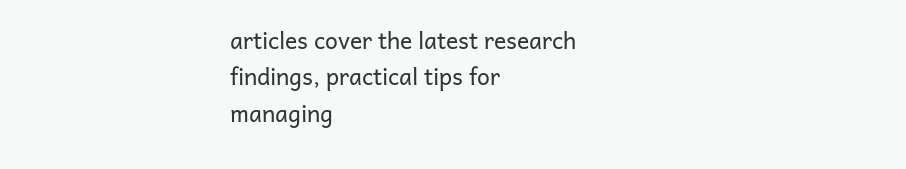articles cover the latest research findings, practical tips for managing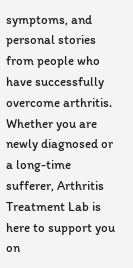symptoms, and personal stories from people who have successfully overcome arthritis. Whether you are newly diagnosed or a long-time sufferer, Arthritis Treatment Lab is here to support you on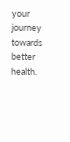your journey towards better health.